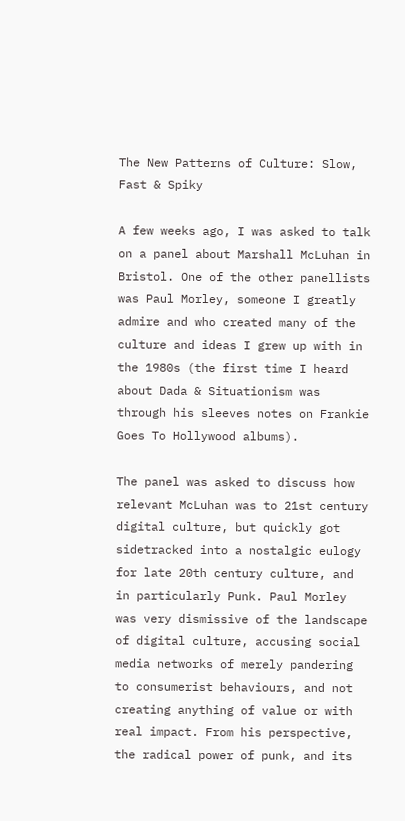The New Patterns of Culture: Slow, Fast & Spiky

A few weeks ago, I was asked to talk on a panel about Marshall McLuhan in Bristol. One of the other panellists was Paul Morley, someone I greatly admire and who created many of the culture and ideas I grew up with in the 1980s (the first time I heard about Dada & Situationism was through his sleeves notes on Frankie Goes To Hollywood albums).

The panel was asked to discuss how relevant McLuhan was to 21st century digital culture, but quickly got sidetracked into a nostalgic eulogy for late 20th century culture, and in particularly Punk. Paul Morley was very dismissive of the landscape of digital culture, accusing social media networks of merely pandering to consumerist behaviours, and not creating anything of value or with real impact. From his perspective, the radical power of punk, and its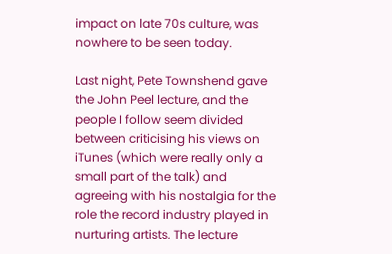impact on late 70s culture, was nowhere to be seen today.

Last night, Pete Townshend gave the John Peel lecture, and the people I follow seem divided between criticising his views on iTunes (which were really only a small part of the talk) and agreeing with his nostalgia for the role the record industry played in nurturing artists. The lecture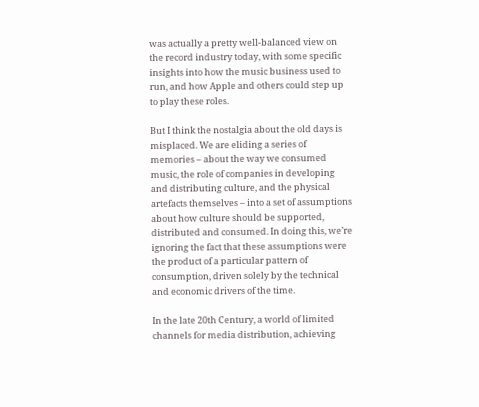was actually a pretty well-balanced view on the record industry today, with some specific insights into how the music business used to run, and how Apple and others could step up to play these roles.

But I think the nostalgia about the old days is misplaced. We are eliding a series of memories – about the way we consumed music, the role of companies in developing and distributing culture, and the physical artefacts themselves – into a set of assumptions about how culture should be supported, distributed and consumed. In doing this, we’re ignoring the fact that these assumptions were the product of a particular pattern of consumption, driven solely by the technical and economic drivers of the time.

In the late 20th Century, a world of limited channels for media distribution, achieving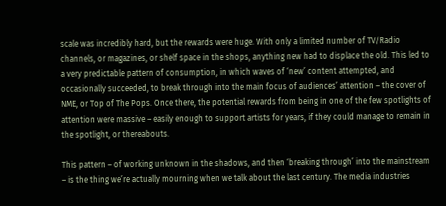scale was incredibly hard, but the rewards were huge. With only a limited number of TV/Radio channels, or magazines, or shelf space in the shops, anything new had to displace the old. This led to a very predictable pattern of consumption, in which waves of ‘new’ content attempted, and occasionally succeeded, to break through into the main focus of audiences’ attention – the cover of NME, or Top of The Pops. Once there, the potential rewards from being in one of the few spotlights of attention were massive – easily enough to support artists for years, if they could manage to remain in the spotlight, or thereabouts.

This pattern – of working unknown in the shadows, and then ‘breaking through’ into the mainstream – is the thing we’re actually mourning when we talk about the last century. The media industries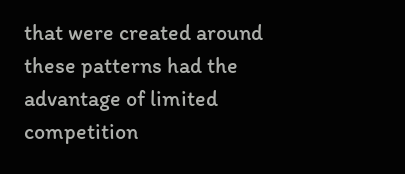that were created around these patterns had the advantage of limited competition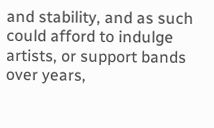and stability, and as such could afford to indulge artists, or support bands over years,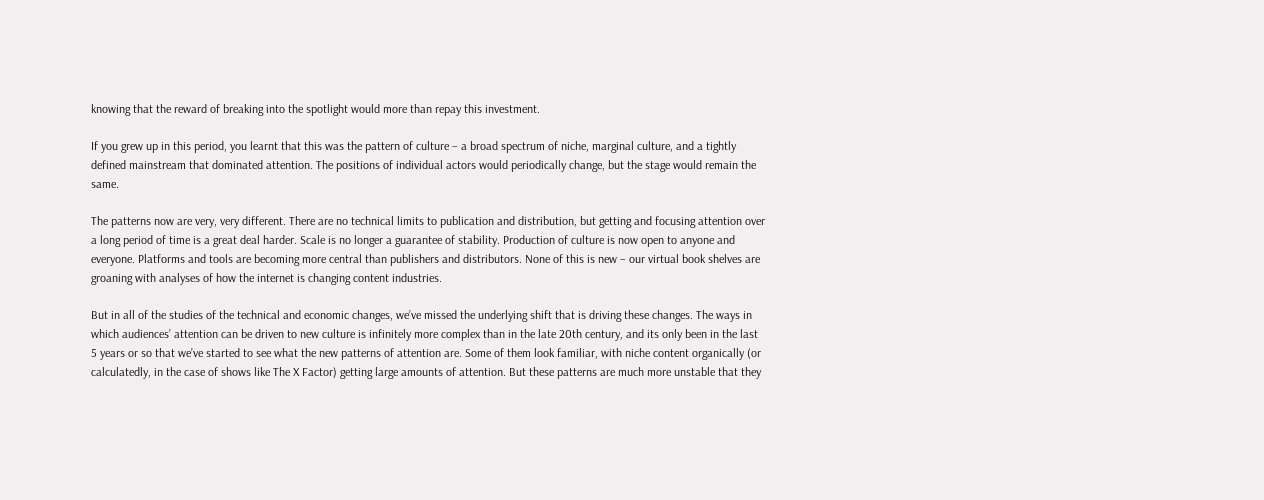knowing that the reward of breaking into the spotlight would more than repay this investment.

If you grew up in this period, you learnt that this was the pattern of culture – a broad spectrum of niche, marginal culture, and a tightly defined mainstream that dominated attention. The positions of individual actors would periodically change, but the stage would remain the same.

The patterns now are very, very different. There are no technical limits to publication and distribution, but getting and focusing attention over a long period of time is a great deal harder. Scale is no longer a guarantee of stability. Production of culture is now open to anyone and everyone. Platforms and tools are becoming more central than publishers and distributors. None of this is new – our virtual book shelves are groaning with analyses of how the internet is changing content industries.

But in all of the studies of the technical and economic changes, we’ve missed the underlying shift that is driving these changes. The ways in which audiences’ attention can be driven to new culture is infinitely more complex than in the late 20th century, and its only been in the last 5 years or so that we’ve started to see what the new patterns of attention are. Some of them look familiar, with niche content organically (or calculatedly, in the case of shows like The X Factor) getting large amounts of attention. But these patterns are much more unstable that they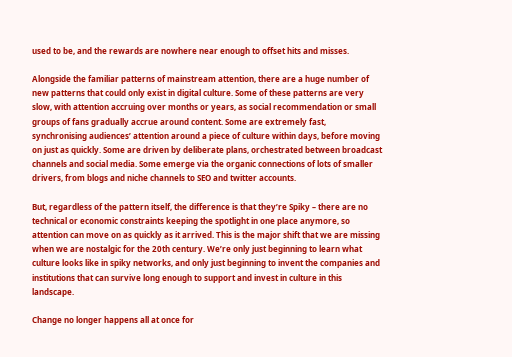used to be, and the rewards are nowhere near enough to offset hits and misses.

Alongside the familiar patterns of mainstream attention, there are a huge number of new patterns that could only exist in digital culture. Some of these patterns are very slow, with attention accruing over months or years, as social recommendation or small groups of fans gradually accrue around content. Some are extremely fast, synchronising audiences’ attention around a piece of culture within days, before moving on just as quickly. Some are driven by deliberate plans, orchestrated between broadcast channels and social media. Some emerge via the organic connections of lots of smaller drivers, from blogs and niche channels to SEO and twitter accounts.

But, regardless of the pattern itself, the difference is that they’re Spiky – there are no technical or economic constraints keeping the spotlight in one place anymore, so attention can move on as quickly as it arrived. This is the major shift that we are missing when we are nostalgic for the 20th century. We’re only just beginning to learn what culture looks like in spiky networks, and only just beginning to invent the companies and institutions that can survive long enough to support and invest in culture in this landscape.

Change no longer happens all at once for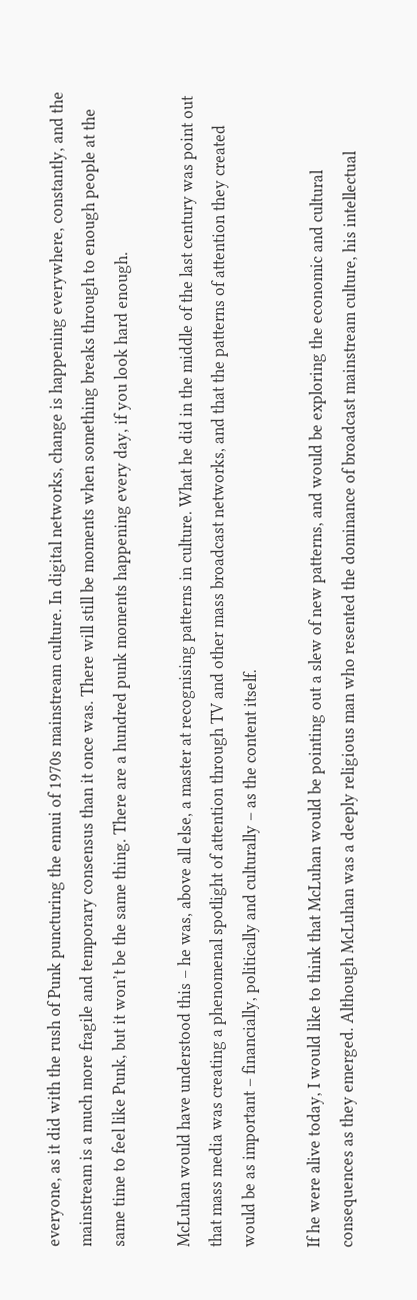everyone, as it did with the rush of Punk puncturing the ennui of 1970s mainstream culture. In digital networks, change is happening everywhere, constantly, and the mainstream is a much more fragile and temporary consensus than it once was. There will still be moments when something breaks through to enough people at the same time to feel like Punk, but it won’t be the same thing. There are a hundred punk moments happening every day, if you look hard enough.

McLuhan would have understood this – he was, above all else, a master at recognising patterns in culture. What he did in the middle of the last century was point out that mass media was creating a phenomenal spotlight of attention through TV and other mass broadcast networks, and that the patterns of attention they created would be as important – financially, politically and culturally – as the content itself.

If he were alive today, I would like to think that McLuhan would be pointing out a slew of new patterns, and would be exploring the economic and cultural consequences as they emerged. Although McLuhan was a deeply religious man who resented the dominance of broadcast mainstream culture, his intellectual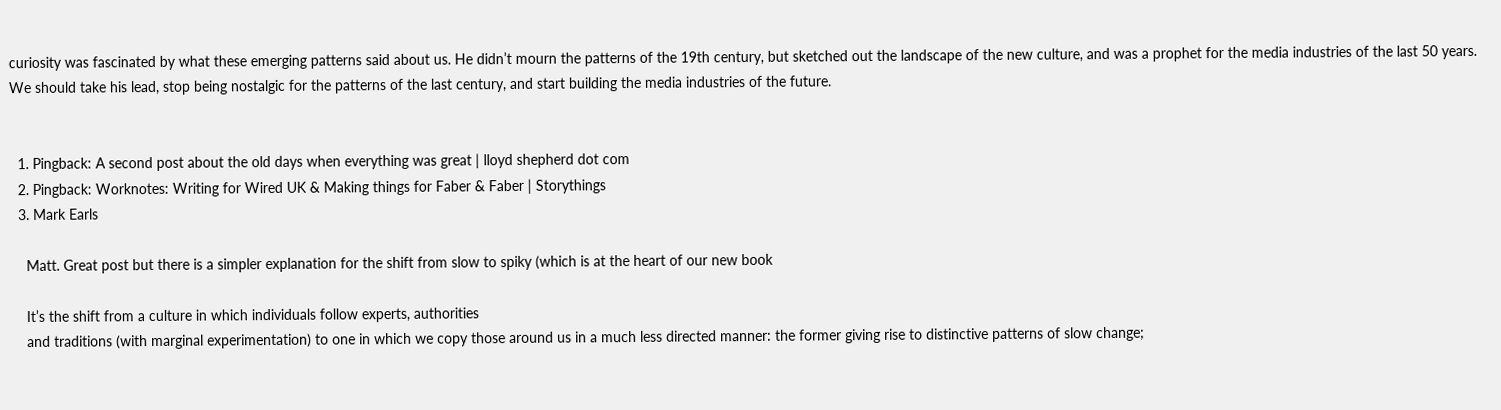curiosity was fascinated by what these emerging patterns said about us. He didn’t mourn the patterns of the 19th century, but sketched out the landscape of the new culture, and was a prophet for the media industries of the last 50 years. We should take his lead, stop being nostalgic for the patterns of the last century, and start building the media industries of the future.


  1. Pingback: A second post about the old days when everything was great | lloyd shepherd dot com
  2. Pingback: Worknotes: Writing for Wired UK & Making things for Faber & Faber | Storythings
  3. Mark Earls

    Matt. Great post but there is a simpler explanation for the shift from slow to spiky (which is at the heart of our new book

    It’s the shift from a culture in which individuals follow experts, authorities
    and traditions (with marginal experimentation) to one in which we copy those around us in a much less directed manner: the former giving rise to distinctive patterns of slow change;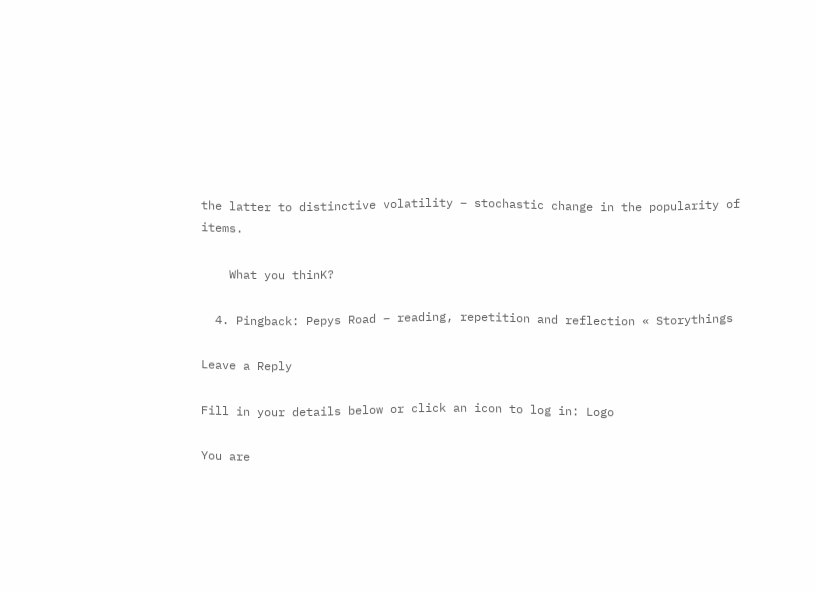the latter to distinctive volatility – stochastic change in the popularity of items.

    What you thinK?

  4. Pingback: Pepys Road – reading, repetition and reflection « Storythings

Leave a Reply

Fill in your details below or click an icon to log in: Logo

You are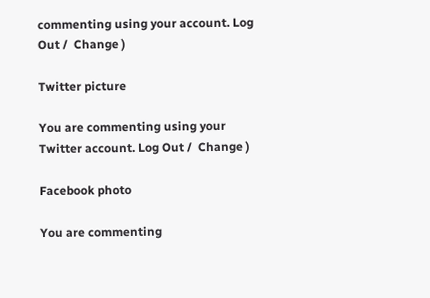commenting using your account. Log Out /  Change )

Twitter picture

You are commenting using your Twitter account. Log Out /  Change )

Facebook photo

You are commenting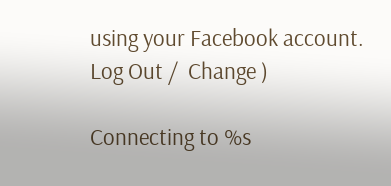using your Facebook account. Log Out /  Change )

Connecting to %s